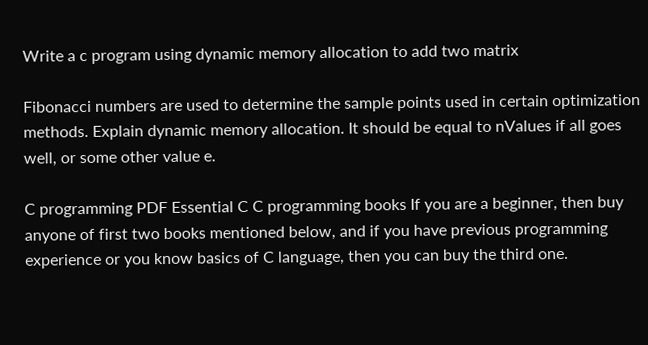Write a c program using dynamic memory allocation to add two matrix

Fibonacci numbers are used to determine the sample points used in certain optimization methods. Explain dynamic memory allocation. It should be equal to nValues if all goes well, or some other value e.

C programming PDF Essential C C programming books If you are a beginner, then buy anyone of first two books mentioned below, and if you have previous programming experience or you know basics of C language, then you can buy the third one.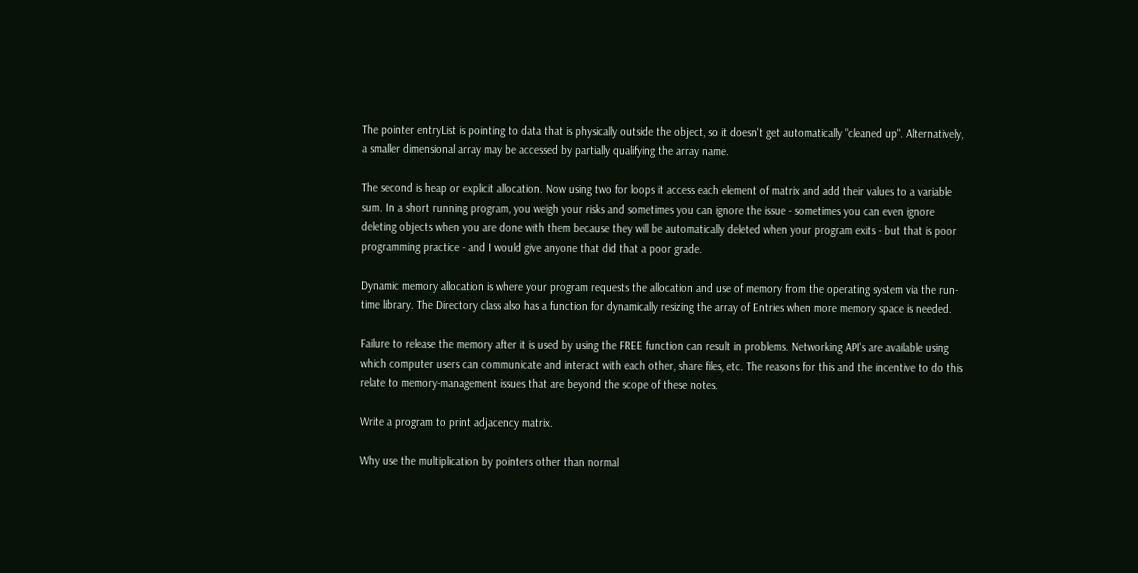The pointer entryList is pointing to data that is physically outside the object, so it doesn't get automatically "cleaned up". Alternatively, a smaller dimensional array may be accessed by partially qualifying the array name.

The second is heap or explicit allocation. Now using two for loops it access each element of matrix and add their values to a variable sum. In a short running program, you weigh your risks and sometimes you can ignore the issue - sometimes you can even ignore deleting objects when you are done with them because they will be automatically deleted when your program exits - but that is poor programming practice - and I would give anyone that did that a poor grade.

Dynamic memory allocation is where your program requests the allocation and use of memory from the operating system via the run-time library. The Directory class also has a function for dynamically resizing the array of Entries when more memory space is needed.

Failure to release the memory after it is used by using the FREE function can result in problems. Networking API's are available using which computer users can communicate and interact with each other, share files, etc. The reasons for this and the incentive to do this relate to memory-management issues that are beyond the scope of these notes.

Write a program to print adjacency matrix.

Why use the multiplication by pointers other than normal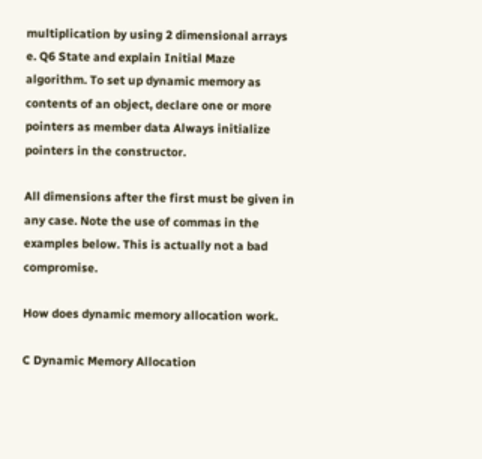multiplication by using 2 dimensional arrays e. Q6 State and explain Initial Maze algorithm. To set up dynamic memory as contents of an object, declare one or more pointers as member data Always initialize pointers in the constructor.

All dimensions after the first must be given in any case. Note the use of commas in the examples below. This is actually not a bad compromise.

How does dynamic memory allocation work.

C Dynamic Memory Allocation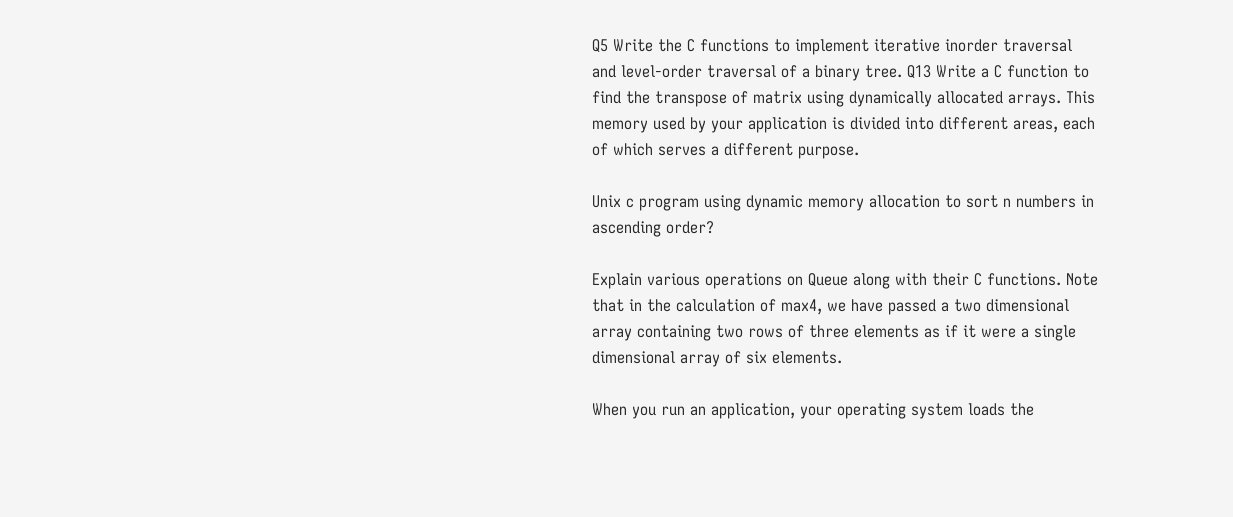Q5 Write the C functions to implement iterative inorder traversal and level-order traversal of a binary tree. Q13 Write a C function to find the transpose of matrix using dynamically allocated arrays. This memory used by your application is divided into different areas, each of which serves a different purpose.

Unix c program using dynamic memory allocation to sort n numbers in ascending order?

Explain various operations on Queue along with their C functions. Note that in the calculation of max4, we have passed a two dimensional array containing two rows of three elements as if it were a single dimensional array of six elements.

When you run an application, your operating system loads the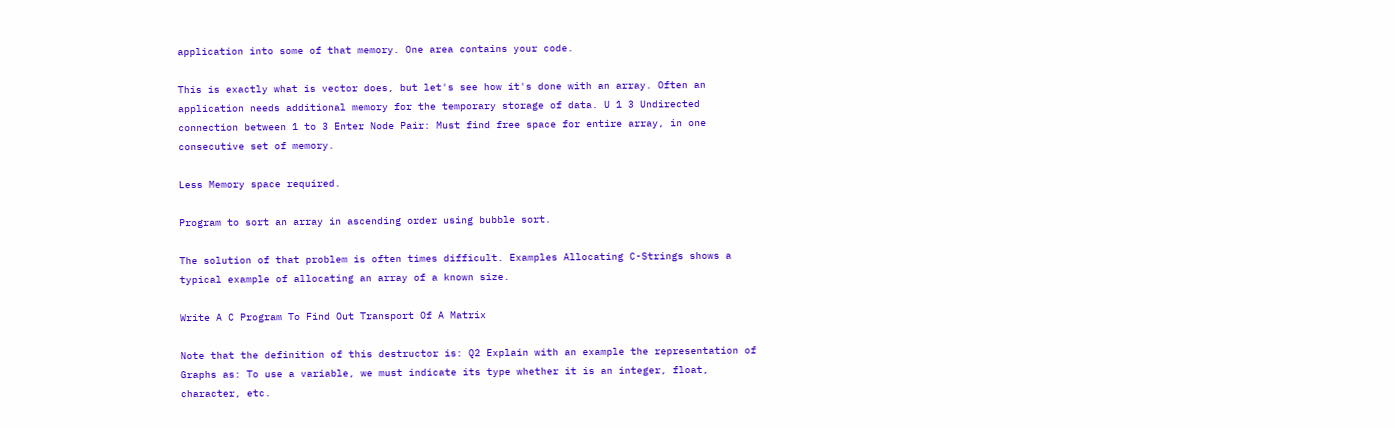application into some of that memory. One area contains your code.

This is exactly what is vector does, but let's see how it's done with an array. Often an application needs additional memory for the temporary storage of data. U 1 3 Undirected connection between 1 to 3 Enter Node Pair: Must find free space for entire array, in one consecutive set of memory.

Less Memory space required.

Program to sort an array in ascending order using bubble sort.

The solution of that problem is often times difficult. Examples Allocating C-Strings shows a typical example of allocating an array of a known size.

Write A C Program To Find Out Transport Of A Matrix

Note that the definition of this destructor is: Q2 Explain with an example the representation of Graphs as: To use a variable, we must indicate its type whether it is an integer, float, character, etc.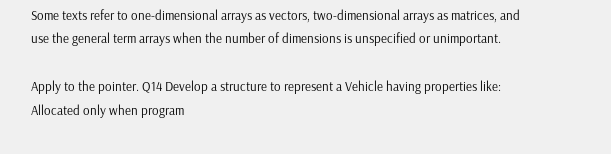Some texts refer to one-dimensional arrays as vectors, two-dimensional arrays as matrices, and use the general term arrays when the number of dimensions is unspecified or unimportant.

Apply to the pointer. Q14 Develop a structure to represent a Vehicle having properties like: Allocated only when program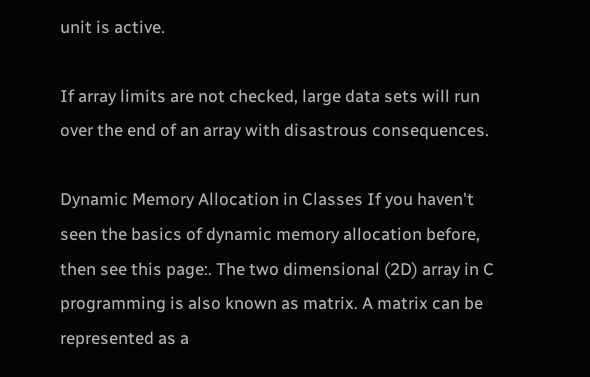unit is active.

If array limits are not checked, large data sets will run over the end of an array with disastrous consequences.

Dynamic Memory Allocation in Classes If you haven't seen the basics of dynamic memory allocation before, then see this page:. The two dimensional (2D) array in C programming is also known as matrix. A matrix can be represented as a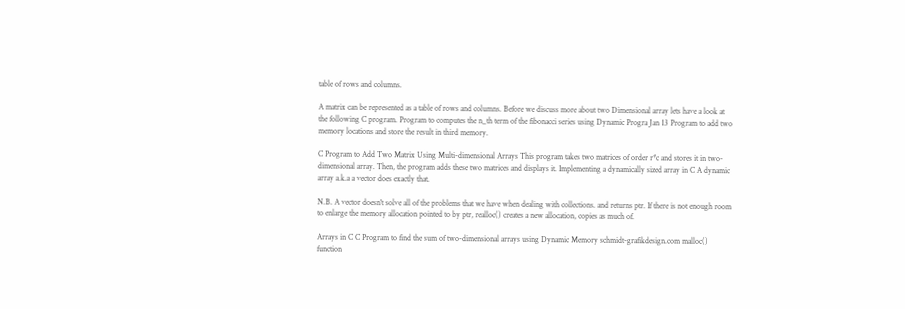table of rows and columns.

A matrix can be represented as a table of rows and columns. Before we discuss more about two Dimensional array lets have a look at the following C program. Program to computes the n_th term of the fibonacci series using Dynamic Progra Jan 13 Program to add two memory locations and store the result in third memory.

C Program to Add Two Matrix Using Multi-dimensional Arrays This program takes two matrices of order r*c and stores it in two-dimensional array. Then, the program adds these two matrices and displays it. Implementing a dynamically sized array in C A dynamic array a.k.a a vector does exactly that.

N.B. A vector doesn't solve all of the problems that we have when dealing with collections. and returns ptr. If there is not enough room to enlarge the memory allocation pointed to by ptr, realloc() creates a new allocation, copies as much of.

Arrays in C C Program to find the sum of two-dimensional arrays using Dynamic Memory schmidt-grafikdesign.com malloc() function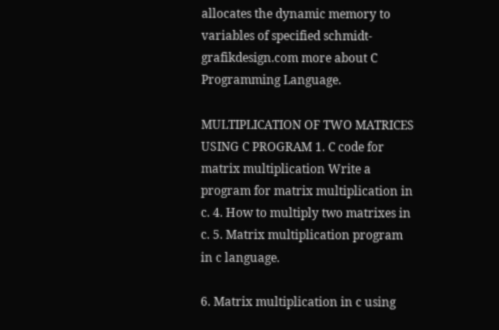allocates the dynamic memory to variables of specified schmidt-grafikdesign.com more about C Programming Language.

MULTIPLICATION OF TWO MATRICES USING C PROGRAM 1. C code for matrix multiplication Write a program for matrix multiplication in c. 4. How to multiply two matrixes in c. 5. Matrix multiplication program in c language.

6. Matrix multiplication in c using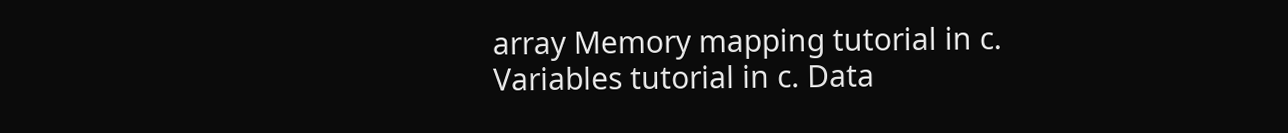array Memory mapping tutorial in c. Variables tutorial in c. Data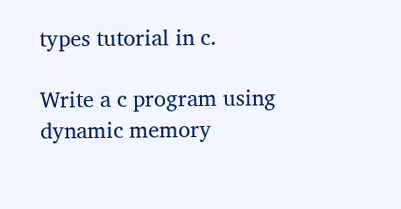types tutorial in c.

Write a c program using dynamic memory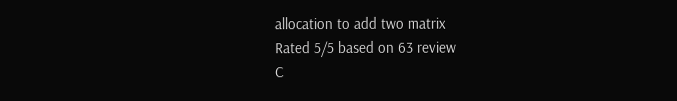allocation to add two matrix
Rated 5/5 based on 63 review
C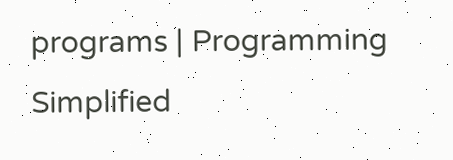programs | Programming Simplified